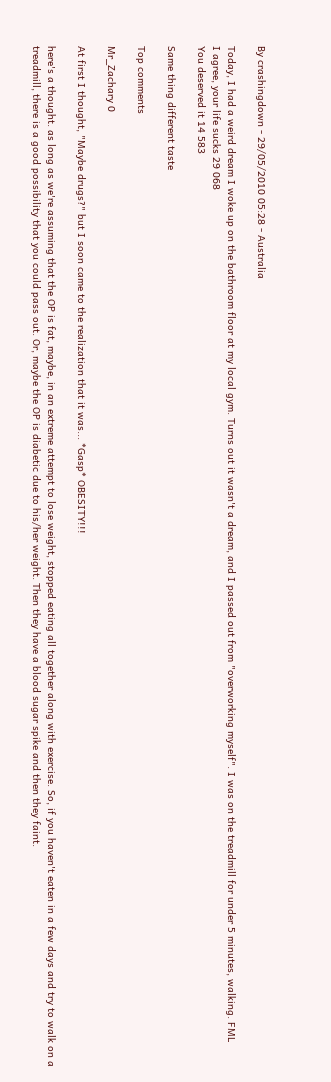By crashingdown - 29/05/2010 05:28 - Australia

Today, I had a weird dream I woke up on the bathroom floor at my local gym. Turns out it wasn't a dream, and I passed out from "overworking myself". I was on the treadmill for under 5 minutes, walking. FML
I agree, your life sucks 29 068
You deserved it 14 583

Same thing different taste

Top comments

Mr_Zachary 0

At first I thought, "Maybe drugs?" but I soon came to the realization that it was... *Gasp* OBESITY!!!

here's a thought. as long as we're assuming that the OP is fat, maybe, in an extreme attempt to lose weight, stopped eating all together along with exercise. So, if you haven't eaten in a few days and try to walk on a treadmill, there is a good possibility that you could pass out. Or, maybe the OP is diabetic due to his/her weight. Then they have a blood sugar spike and then they faint.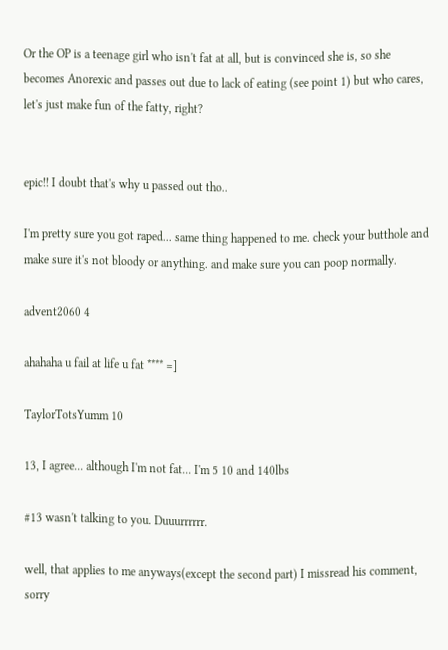Or the OP is a teenage girl who isn't fat at all, but is convinced she is, so she becomes Anorexic and passes out due to lack of eating (see point 1) but who cares, let's just make fun of the fatty, right?


epic!! I doubt that's why u passed out tho..

I'm pretty sure you got raped... same thing happened to me. check your butthole and make sure it's not bloody or anything. and make sure you can poop normally.

advent2060 4

ahahaha u fail at life u fat **** =]

TaylorTotsYumm 10

13, I agree... although I'm not fat... I'm 5 10 and 140lbs

#13 wasn't talking to you. Duuurrrrrr.

well, that applies to me anyways(except the second part) I missread his comment, sorry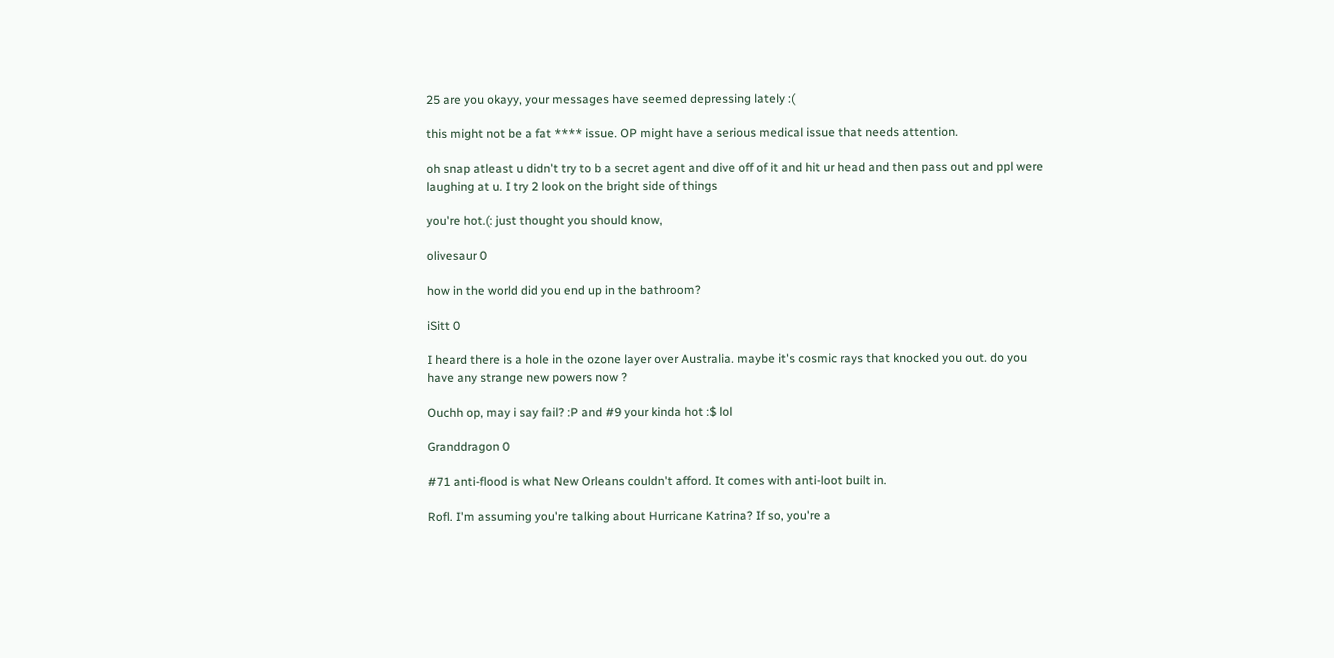25 are you okayy, your messages have seemed depressing lately :(

this might not be a fat **** issue. OP might have a serious medical issue that needs attention.

oh snap atleast u didn't try to b a secret agent and dive off of it and hit ur head and then pass out and ppl were laughing at u. I try 2 look on the bright side of things

you're hot.(: just thought you should know,

olivesaur 0

how in the world did you end up in the bathroom?

iSitt 0

I heard there is a hole in the ozone layer over Australia. maybe it's cosmic rays that knocked you out. do you have any strange new powers now ?

Ouchh op, may i say fail? :P and #9 your kinda hot :$ lol

Granddragon 0

#71 anti-flood is what New Orleans couldn't afford. It comes with anti-loot built in.

Rofl. I'm assuming you're talking about Hurricane Katrina? If so, you're a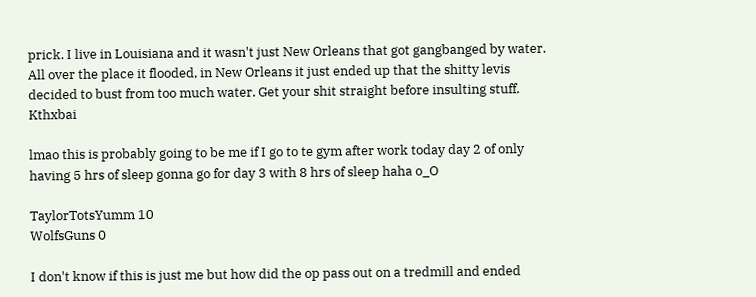prick. I live in Louisiana and it wasn't just New Orleans that got gangbanged by water. All over the place it flooded, in New Orleans it just ended up that the shitty levis decided to bust from too much water. Get your shit straight before insulting stuff. Kthxbai

lmao this is probably going to be me if I go to te gym after work today day 2 of only having 5 hrs of sleep gonna go for day 3 with 8 hrs of sleep haha o_O

TaylorTotsYumm 10
WolfsGuns 0

I don't know if this is just me but how did the op pass out on a tredmill and ended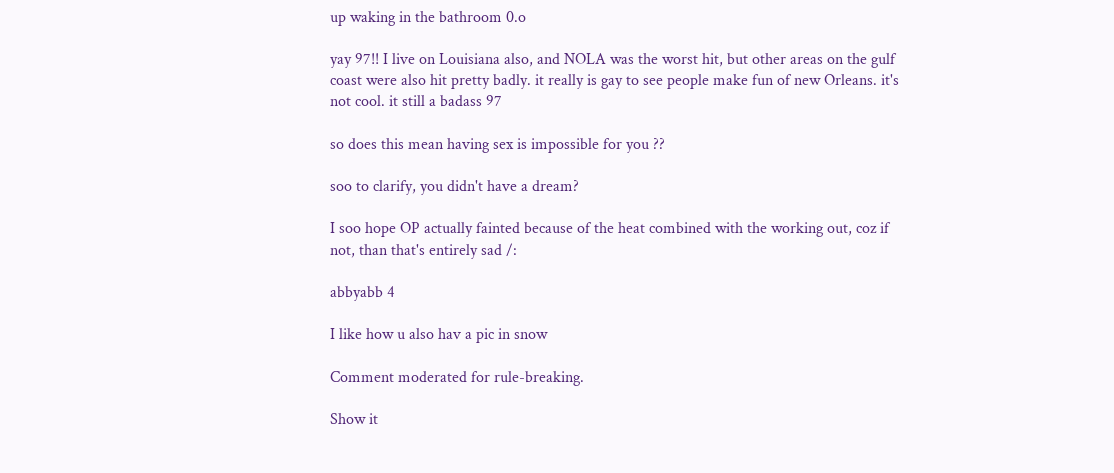up waking in the bathroom 0.o

yay 97!! I live on Louisiana also, and NOLA was the worst hit, but other areas on the gulf coast were also hit pretty badly. it really is gay to see people make fun of new Orleans. it's not cool. it still a badass 97

so does this mean having sex is impossible for you ??

soo to clarify, you didn't have a dream?

I soo hope OP actually fainted because of the heat combined with the working out, coz if not, than that's entirely sad /:

abbyabb 4

I like how u also hav a pic in snow

Comment moderated for rule-breaking.

Show it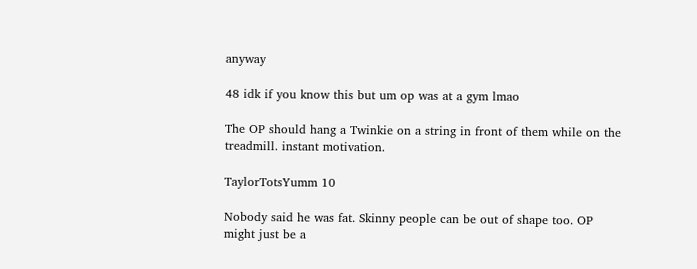anyway

48 idk if you know this but um op was at a gym lmao

The OP should hang a Twinkie on a string in front of them while on the treadmill. instant motivation.

TaylorTotsYumm 10

Nobody said he was fat. Skinny people can be out of shape too. OP might just be a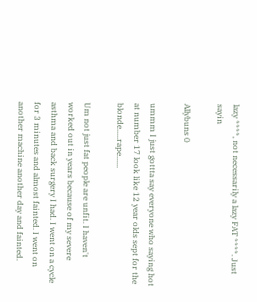lazy ****, not necessarily a lazy FAT ****. Just sayin

Allybuns 0

ummm I just gottta say everyone who saying hot at number 17 look like 12 year olds sept for the blonde.....rape......

Um not just fat people are unfit. I haven't worked out in years because of my severe asthma and back surgery I had. I went on a cycle for 3 minutes and almost fainted. I went on another machine another day and fainted.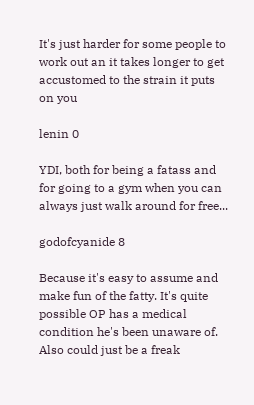It's just harder for some people to work out an it takes longer to get accustomed to the strain it puts on you

lenin 0

YDI, both for being a fatass and for going to a gym when you can always just walk around for free...

godofcyanide 8

Because it's easy to assume and make fun of the fatty. It's quite possible OP has a medical condition he's been unaware of. Also could just be a freak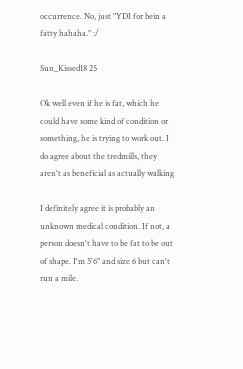occurrence. No, just "YDI for bein a fatty hahaha." :/

Sun_Kissed18 25

Ok well even if he is fat, which he could have some kind of condition or something, he is trying to work out. I do agree about the tredmills, they aren't as beneficial as actually walking

I definitely agree it is probably an unknown medical condition. If not, a person doesn't have to be fat to be out of shape. I'm 5'6" and size 6 but can't run a mile.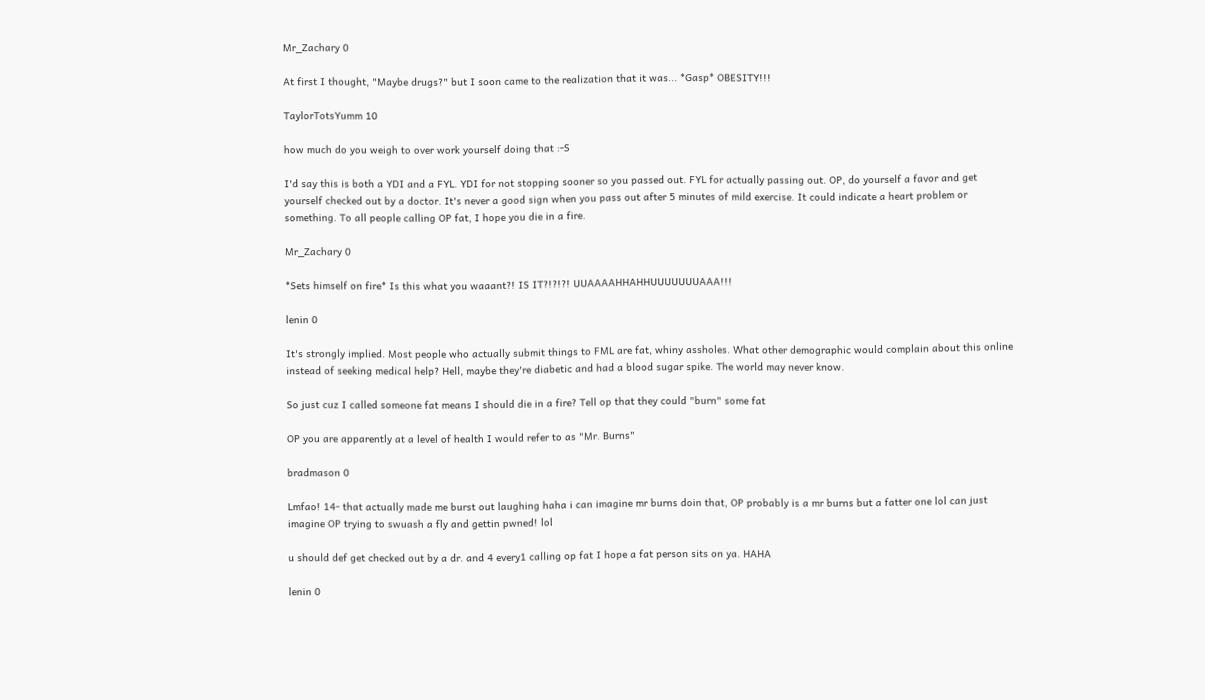Mr_Zachary 0

At first I thought, "Maybe drugs?" but I soon came to the realization that it was... *Gasp* OBESITY!!!

TaylorTotsYumm 10

how much do you weigh to over work yourself doing that :-S

I'd say this is both a YDI and a FYL. YDI for not stopping sooner so you passed out. FYL for actually passing out. OP, do yourself a favor and get yourself checked out by a doctor. It's never a good sign when you pass out after 5 minutes of mild exercise. It could indicate a heart problem or something. To all people calling OP fat, I hope you die in a fire.

Mr_Zachary 0

*Sets himself on fire* Is this what you waaant?! IS IT?!?!?! UUAAAAHHAHHUUUUUUUAAA!!!

lenin 0

It's strongly implied. Most people who actually submit things to FML are fat, whiny assholes. What other demographic would complain about this online instead of seeking medical help? Hell, maybe they're diabetic and had a blood sugar spike. The world may never know.

So just cuz I called someone fat means I should die in a fire? Tell op that they could "burn" some fat

OP you are apparently at a level of health I would refer to as "Mr. Burns"

bradmason 0

Lmfao! 14- that actually made me burst out laughing haha i can imagine mr burns doin that, OP probably is a mr burns but a fatter one lol can just imagine OP trying to swuash a fly and gettin pwned! lol

u should def get checked out by a dr. and 4 every1 calling op fat I hope a fat person sits on ya. HAHA

lenin 0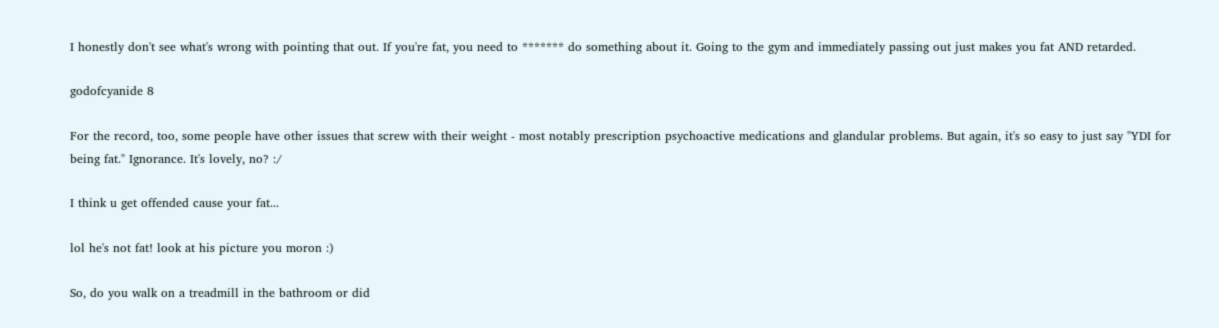I honestly don't see what's wrong with pointing that out. If you're fat, you need to ******* do something about it. Going to the gym and immediately passing out just makes you fat AND retarded.

godofcyanide 8

For the record, too, some people have other issues that screw with their weight - most notably prescription psychoactive medications and glandular problems. But again, it's so easy to just say "YDI for being fat." Ignorance. It's lovely, no? :/

I think u get offended cause your fat...

lol he's not fat! look at his picture you moron :)

So, do you walk on a treadmill in the bathroom or did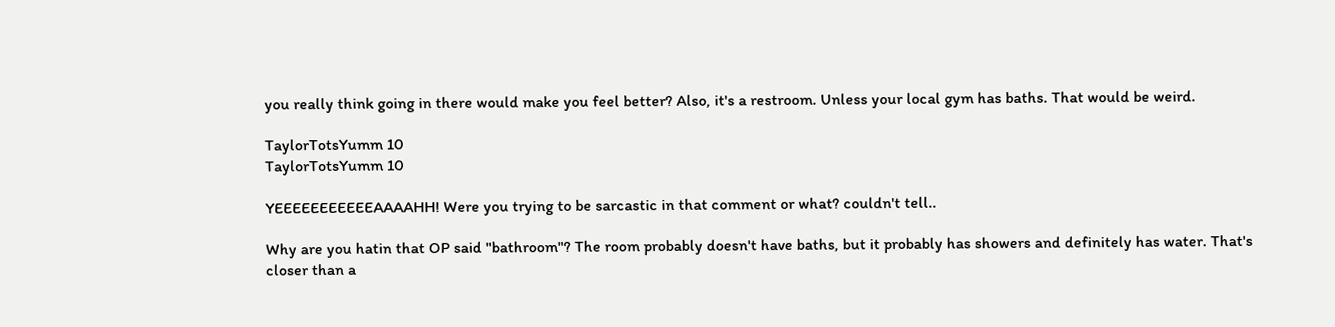you really think going in there would make you feel better? Also, it's a restroom. Unless your local gym has baths. That would be weird.

TaylorTotsYumm 10
TaylorTotsYumm 10

YEEEEEEEEEEEAAAAHH! Were you trying to be sarcastic in that comment or what? couldn't tell..

Why are you hatin that OP said "bathroom"? The room probably doesn't have baths, but it probably has showers and definitely has water. That's closer than a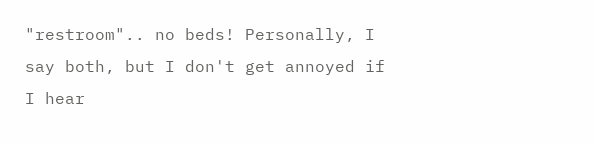"restroom".. no beds! Personally, I say both, but I don't get annoyed if I hear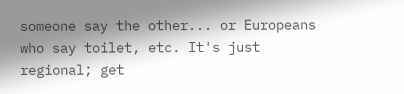someone say the other... or Europeans who say toilet, etc. It's just regional; get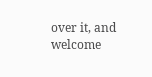over it, and welcome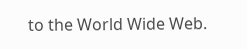to the World Wide Web.